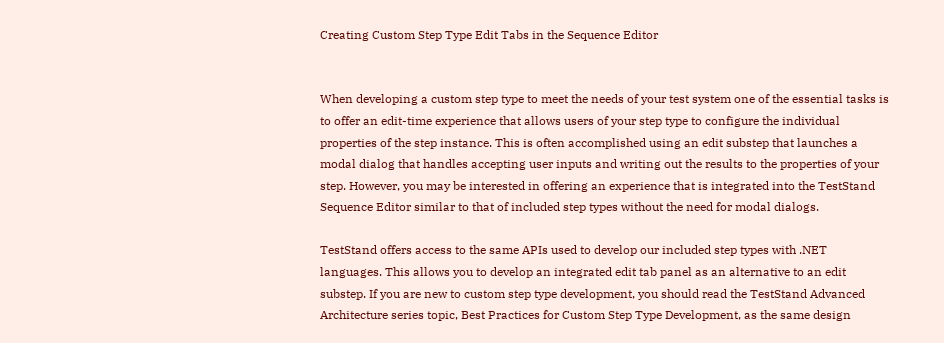Creating Custom Step Type Edit Tabs in the Sequence Editor


When developing a custom step type to meet the needs of your test system one of the essential tasks is to offer an edit-time experience that allows users of your step type to configure the individual properties of the step instance. This is often accomplished using an edit substep that launches a modal dialog that handles accepting user inputs and writing out the results to the properties of your step. However, you may be interested in offering an experience that is integrated into the TestStand Sequence Editor similar to that of included step types without the need for modal dialogs.

TestStand offers access to the same APIs used to develop our included step types with .NET languages. This allows you to develop an integrated edit tab panel as an alternative to an edit substep. If you are new to custom step type development, you should read the TestStand Advanced Architecture series topic, Best Practices for Custom Step Type Development, as the same design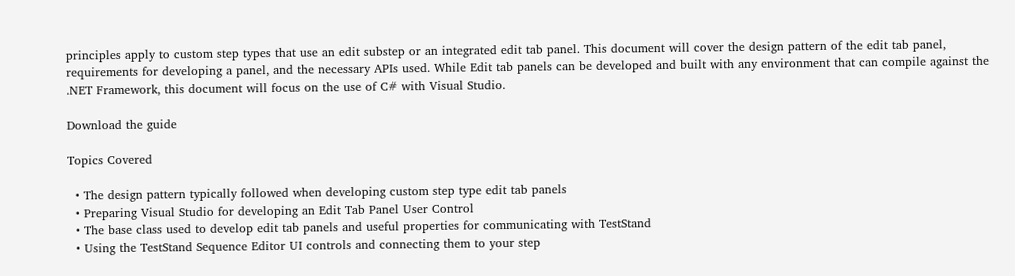principles apply to custom step types that use an edit substep or an integrated edit tab panel. This document will cover the design pattern of the edit tab panel, requirements for developing a panel, and the necessary APIs used. While Edit tab panels can be developed and built with any environment that can compile against the .NET Framework, this document will focus on the use of C# with Visual Studio.

Download the guide

Topics Covered

  • The design pattern typically followed when developing custom step type edit tab panels
  • Preparing Visual Studio for developing an Edit Tab Panel User Control
  • The base class used to develop edit tab panels and useful properties for communicating with TestStand
  • Using the TestStand Sequence Editor UI controls and connecting them to your step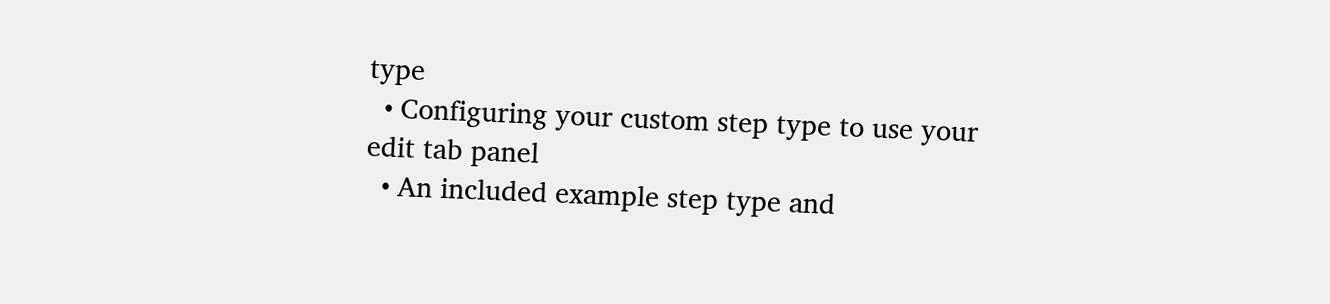type
  • Configuring your custom step type to use your edit tab panel
  • An included example step type and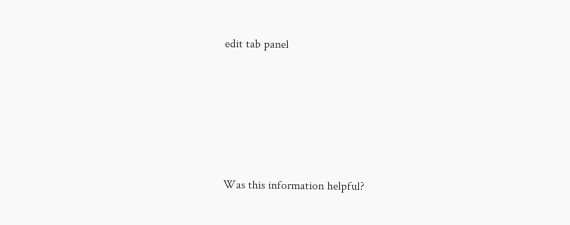edit tab panel





Was this information helpful?